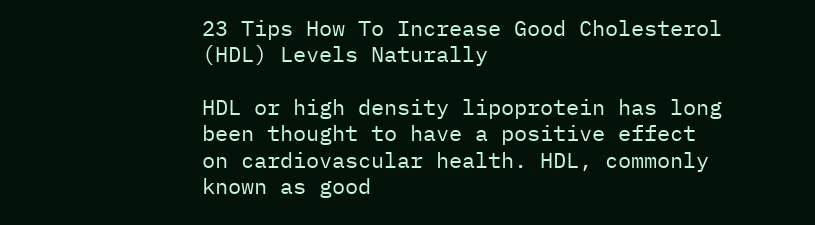23 Tips How To Increase Good Cholesterol (HDL) Levels Naturally

HDL or high density lipoprotein has long been thought to have a positive effect on cardiovascular health. HDL, commonly known as good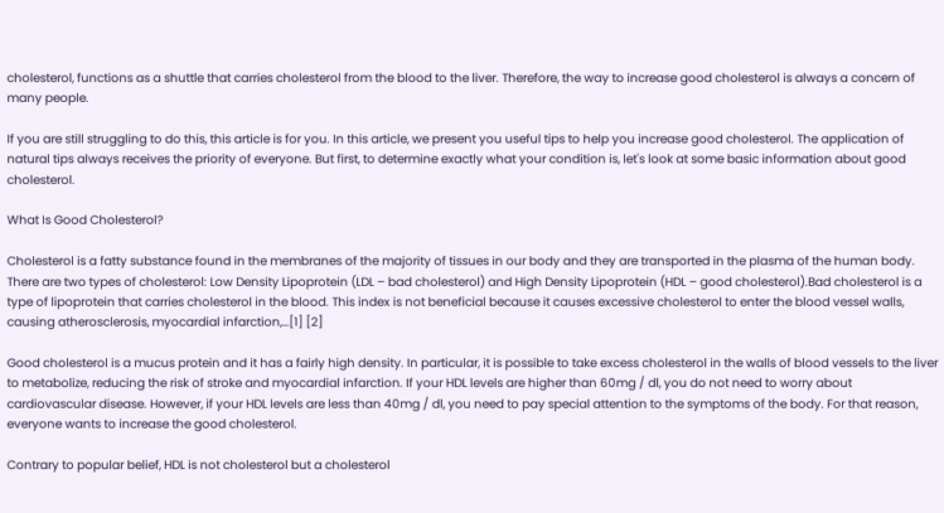cholesterol, functions as a shuttle that carries cholesterol from the blood to the liver. Therefore, the way to increase good cholesterol is always a concern of many people.

If you are still struggling to do this, this article is for you. In this article, we present you useful tips to help you increase good cholesterol. The application of natural tips always receives the priority of everyone. But first, to determine exactly what your condition is, let's look at some basic information about good cholesterol.

What Is Good Cholesterol?

Cholesterol is a fatty substance found in the membranes of the majority of tissues in our body and they are transported in the plasma of the human body. There are two types of cholesterol: Low Density Lipoprotein (LDL – bad cholesterol) and High Density Lipoprotein (HDL – good cholesterol).Bad cholesterol is a type of lipoprotein that carries cholesterol in the blood. This index is not beneficial because it causes excessive cholesterol to enter the blood vessel walls, causing atherosclerosis, myocardial infarction,…[1] [2]

Good cholesterol is a mucus protein and it has a fairly high density. In particular, it is possible to take excess cholesterol in the walls of blood vessels to the liver to metabolize, reducing the risk of stroke and myocardial infarction. If your HDL levels are higher than 60mg / dl, you do not need to worry about cardiovascular disease. However, if your HDL levels are less than 40mg / dl, you need to pay special attention to the symptoms of the body. For that reason, everyone wants to increase the good cholesterol.

Contrary to popular belief, HDL is not cholesterol but a cholesterol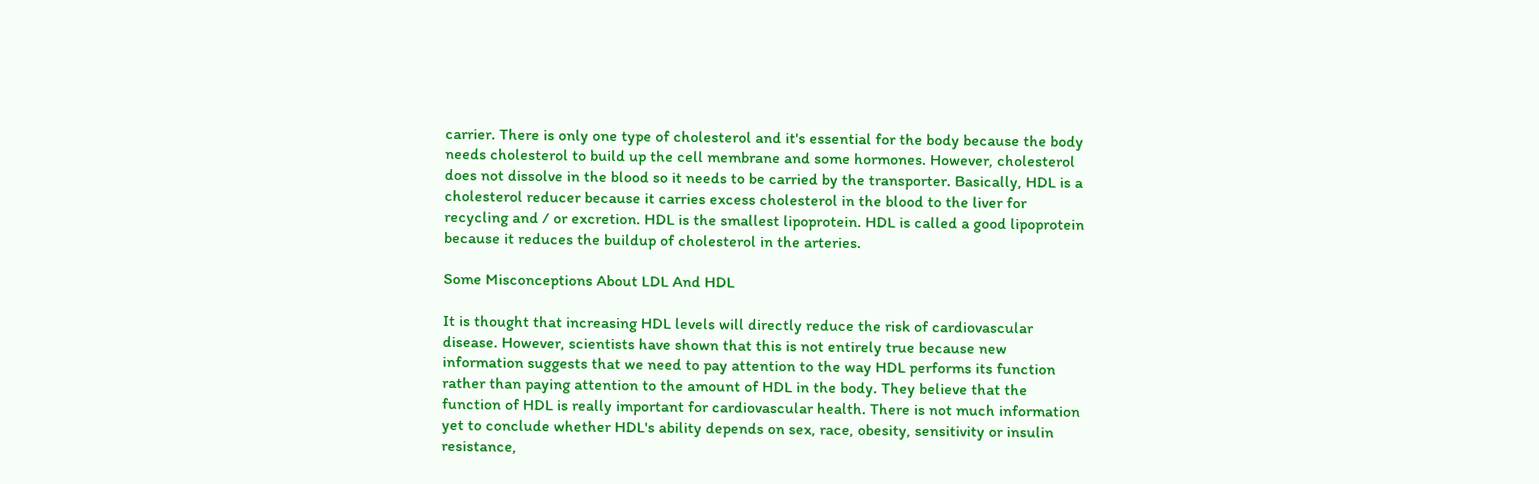carrier. There is only one type of cholesterol and it's essential for the body because the body needs cholesterol to build up the cell membrane and some hormones. However, cholesterol does not dissolve in the blood so it needs to be carried by the transporter. Basically, HDL is a cholesterol reducer because it carries excess cholesterol in the blood to the liver for recycling and / or excretion. HDL is the smallest lipoprotein. HDL is called a good lipoprotein because it reduces the buildup of cholesterol in the arteries.

Some Misconceptions About LDL And HDL

It is thought that increasing HDL levels will directly reduce the risk of cardiovascular disease. However, scientists have shown that this is not entirely true because new information suggests that we need to pay attention to the way HDL performs its function rather than paying attention to the amount of HDL in the body. They believe that the function of HDL is really important for cardiovascular health. There is not much information yet to conclude whether HDL's ability depends on sex, race, obesity, sensitivity or insulin resistance,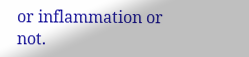or inflammation or not.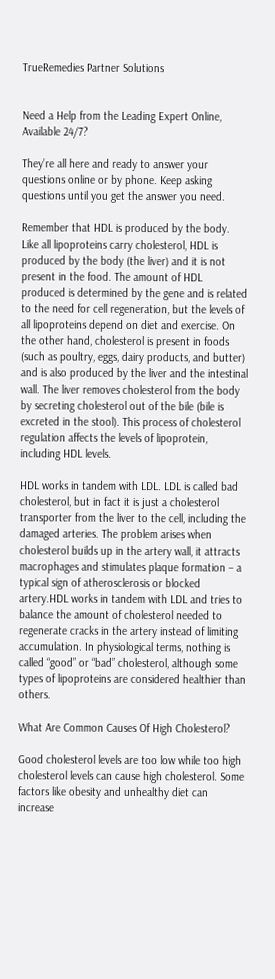TrueRemedies Partner Solutions


Need a Help from the Leading Expert Online, Available 24/7?

They’re all here and ready to answer your questions online or by phone. Keep asking questions until you get the answer you need.

Remember that HDL is produced by the body. Like all lipoproteins carry cholesterol, HDL is produced by the body (the liver) and it is not present in the food. The amount of HDL produced is determined by the gene and is related to the need for cell regeneration, but the levels of all lipoproteins depend on diet and exercise. On the other hand, cholesterol is present in foods (such as poultry, eggs, dairy products, and butter) and is also produced by the liver and the intestinal wall. The liver removes cholesterol from the body by secreting cholesterol out of the bile (bile is excreted in the stool). This process of cholesterol regulation affects the levels of lipoprotein, including HDL levels.

HDL works in tandem with LDL. LDL is called bad cholesterol, but in fact it is just a cholesterol transporter from the liver to the cell, including the damaged arteries. The problem arises when cholesterol builds up in the artery wall, it attracts macrophages and stimulates plaque formation – a typical sign of atherosclerosis or blocked artery.HDL works in tandem with LDL and tries to balance the amount of cholesterol needed to regenerate cracks in the artery instead of limiting accumulation. In physiological terms, nothing is called “good” or “bad” cholesterol, although some types of lipoproteins are considered healthier than others.

What Are Common Causes Of High Cholesterol?

Good cholesterol levels are too low while too high cholesterol levels can cause high cholesterol. Some factors like obesity and unhealthy diet can increase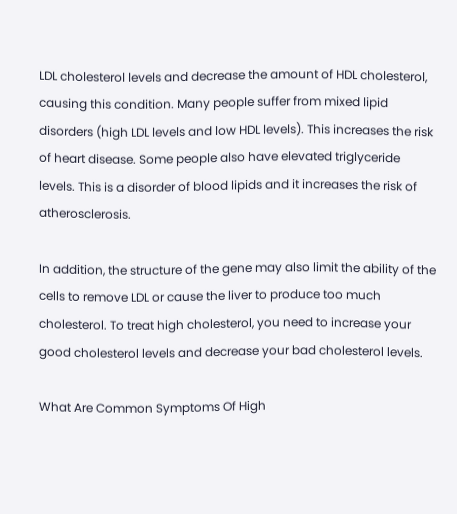LDL cholesterol levels and decrease the amount of HDL cholesterol, causing this condition. Many people suffer from mixed lipid disorders (high LDL levels and low HDL levels). This increases the risk of heart disease. Some people also have elevated triglyceride levels. This is a disorder of blood lipids and it increases the risk of atherosclerosis.

In addition, the structure of the gene may also limit the ability of the cells to remove LDL or cause the liver to produce too much cholesterol. To treat high cholesterol, you need to increase your good cholesterol levels and decrease your bad cholesterol levels.

What Are Common Symptoms Of High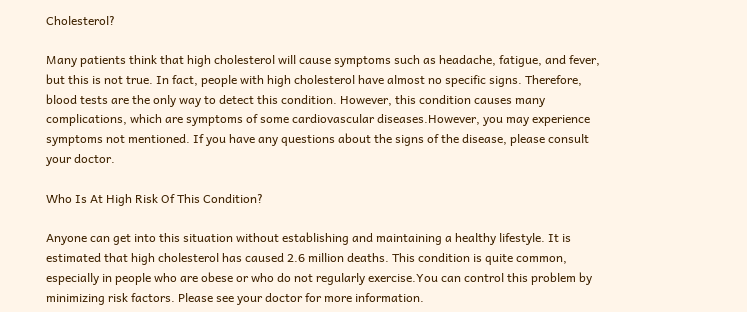Cholesterol?

Many patients think that high cholesterol will cause symptoms such as headache, fatigue, and fever, but this is not true. In fact, people with high cholesterol have almost no specific signs. Therefore, blood tests are the only way to detect this condition. However, this condition causes many complications, which are symptoms of some cardiovascular diseases.However, you may experience symptoms not mentioned. If you have any questions about the signs of the disease, please consult your doctor.

Who Is At High Risk Of This Condition?

Anyone can get into this situation without establishing and maintaining a healthy lifestyle. It is estimated that high cholesterol has caused 2.6 million deaths. This condition is quite common, especially in people who are obese or who do not regularly exercise.You can control this problem by minimizing risk factors. Please see your doctor for more information.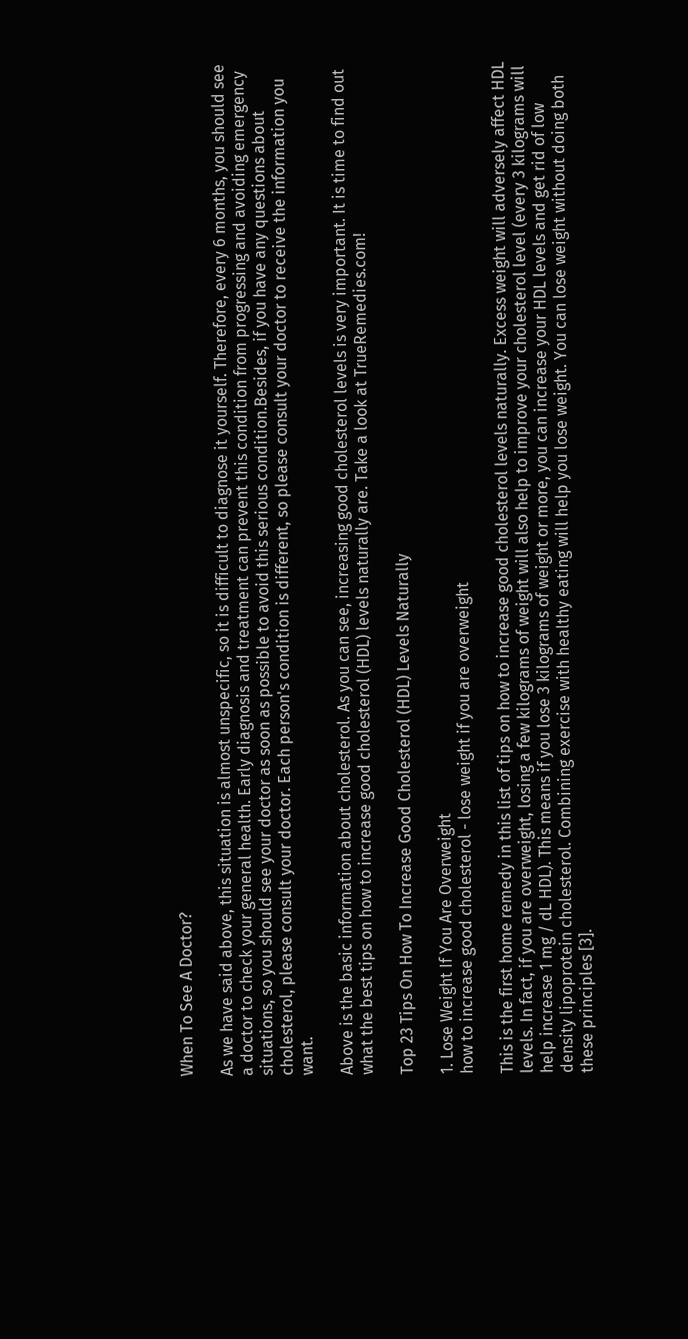When To See A Doctor?

As we have said above, this situation is almost unspecific, so it is difficult to diagnose it yourself. Therefore, every 6 months, you should see a doctor to check your general health. Early diagnosis and treatment can prevent this condition from progressing and avoiding emergency situations, so you should see your doctor as soon as possible to avoid this serious condition.Besides, if you have any questions about cholesterol, please consult your doctor. Each person's condition is different, so please consult your doctor to receive the information you want.

Above is the basic information about cholesterol. As you can see, increasing good cholesterol levels is very important. It is time to find out what the best tips on how to increase good cholesterol (HDL) levels naturally are. Take a look at TrueRemedies.com!

Top 23 Tips On How To Increase Good Cholesterol (HDL) Levels Naturally

1. Lose Weight If You Are Overweight
how to increase good cholesterol - lose weight if you are overweight

This is the first home remedy in this list of tips on how to increase good cholesterol levels naturally. Excess weight will adversely affect HDL levels. In fact, if you are overweight, losing a few kilograms of weight will also help to improve your cholesterol level (every 3 kilograms will help increase 1 mg / dL HDL). This means if you lose 3 kilograms of weight or more, you can increase your HDL levels and get rid of low density lipoprotein cholesterol. Combining exercise with healthy eating will help you lose weight. You can lose weight without doing both these principles [3].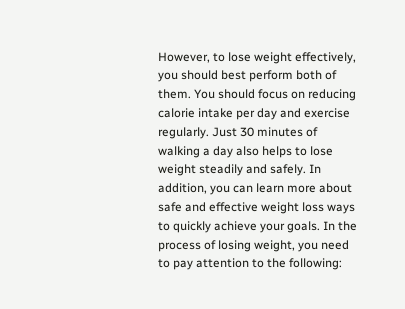However, to lose weight effectively, you should best perform both of them. You should focus on reducing calorie intake per day and exercise regularly. Just 30 minutes of walking a day also helps to lose weight steadily and safely. In addition, you can learn more about safe and effective weight loss ways to quickly achieve your goals. In the process of losing weight, you need to pay attention to the following: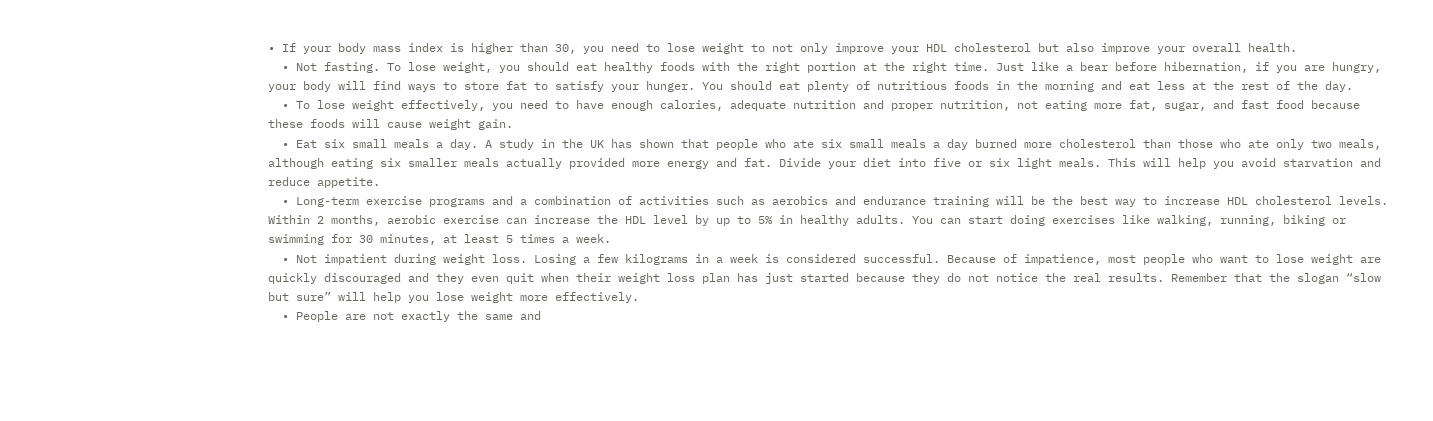• If your body mass index is higher than 30, you need to lose weight to not only improve your HDL cholesterol but also improve your overall health.
  • Not fasting. To lose weight, you should eat healthy foods with the right portion at the right time. Just like a bear before hibernation, if you are hungry, your body will find ways to store fat to satisfy your hunger. You should eat plenty of nutritious foods in the morning and eat less at the rest of the day.
  • To lose weight effectively, you need to have enough calories, adequate nutrition and proper nutrition, not eating more fat, sugar, and fast food because these foods will cause weight gain.
  • Eat six small meals a day. A study in the UK has shown that people who ate six small meals a day burned more cholesterol than those who ate only two meals, although eating six smaller meals actually provided more energy and fat. Divide your diet into five or six light meals. This will help you avoid starvation and reduce appetite.
  • Long-term exercise programs and a combination of activities such as aerobics and endurance training will be the best way to increase HDL cholesterol levels. Within 2 months, aerobic exercise can increase the HDL level by up to 5% in healthy adults. You can start doing exercises like walking, running, biking or swimming for 30 minutes, at least 5 times a week.
  • Not impatient during weight loss. Losing a few kilograms in a week is considered successful. Because of impatience, most people who want to lose weight are quickly discouraged and they even quit when their weight loss plan has just started because they do not notice the real results. Remember that the slogan “slow but sure” will help you lose weight more effectively.
  • People are not exactly the same and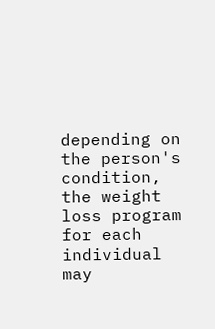depending on the person's condition, the weight loss program for each individual may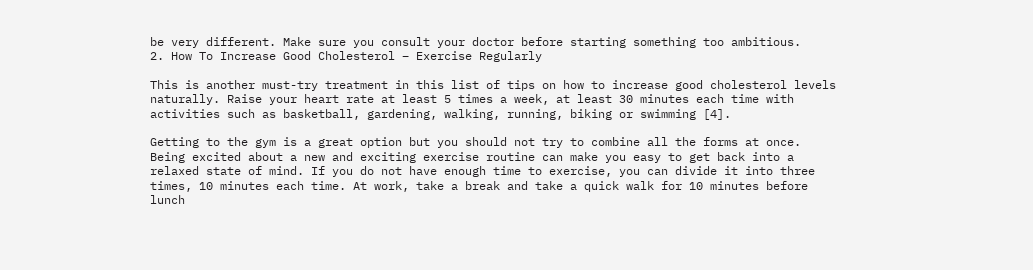be very different. Make sure you consult your doctor before starting something too ambitious.
2. How To Increase Good Cholesterol – Exercise Regularly

This is another must-try treatment in this list of tips on how to increase good cholesterol levels naturally. Raise your heart rate at least 5 times a week, at least 30 minutes each time with activities such as basketball, gardening, walking, running, biking or swimming [4].

Getting to the gym is a great option but you should not try to combine all the forms at once. Being excited about a new and exciting exercise routine can make you easy to get back into a relaxed state of mind. If you do not have enough time to exercise, you can divide it into three times, 10 minutes each time. At work, take a break and take a quick walk for 10 minutes before lunch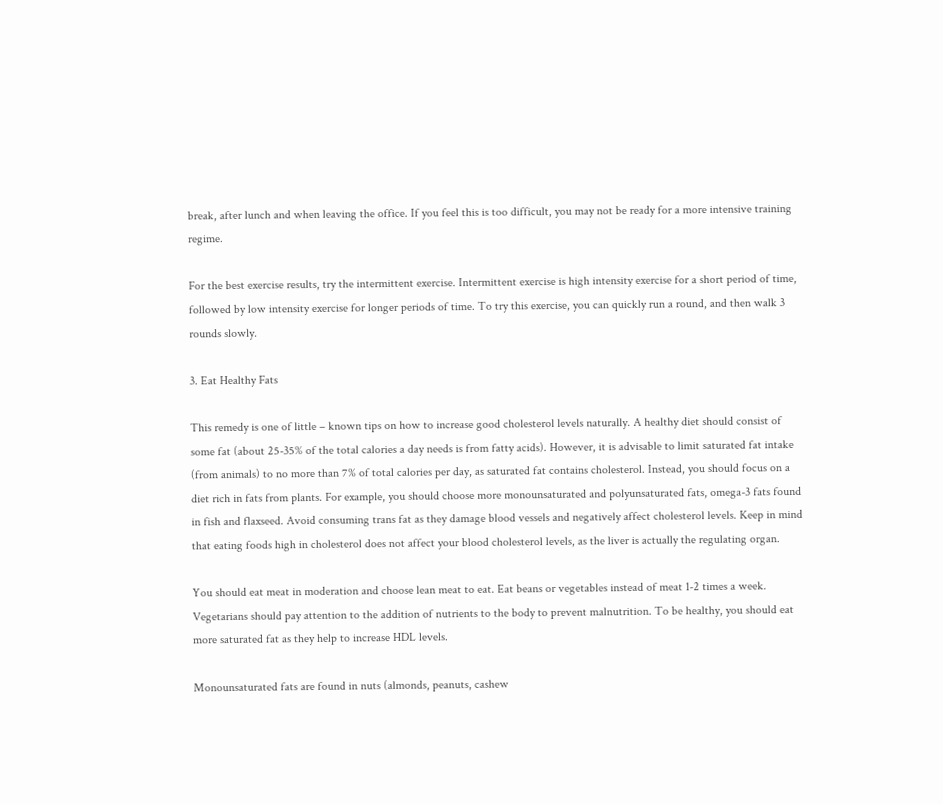break, after lunch and when leaving the office. If you feel this is too difficult, you may not be ready for a more intensive training regime.

For the best exercise results, try the intermittent exercise. Intermittent exercise is high intensity exercise for a short period of time, followed by low intensity exercise for longer periods of time. To try this exercise, you can quickly run a round, and then walk 3 rounds slowly.

3. Eat Healthy Fats

This remedy is one of little – known tips on how to increase good cholesterol levels naturally. A healthy diet should consist of some fat (about 25-35% of the total calories a day needs is from fatty acids). However, it is advisable to limit saturated fat intake (from animals) to no more than 7% of total calories per day, as saturated fat contains cholesterol. Instead, you should focus on a diet rich in fats from plants. For example, you should choose more monounsaturated and polyunsaturated fats, omega-3 fats found in fish and flaxseed. Avoid consuming trans fat as they damage blood vessels and negatively affect cholesterol levels. Keep in mind that eating foods high in cholesterol does not affect your blood cholesterol levels, as the liver is actually the regulating organ.

You should eat meat in moderation and choose lean meat to eat. Eat beans or vegetables instead of meat 1-2 times a week. Vegetarians should pay attention to the addition of nutrients to the body to prevent malnutrition. To be healthy, you should eat more saturated fat as they help to increase HDL levels.

Monounsaturated fats are found in nuts (almonds, peanuts, cashew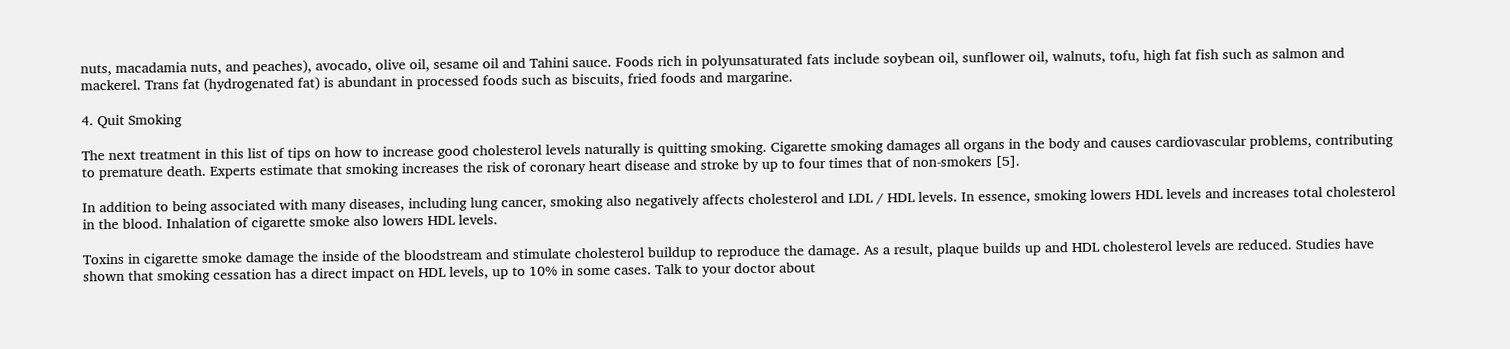nuts, macadamia nuts, and peaches), avocado, olive oil, sesame oil and Tahini sauce. Foods rich in polyunsaturated fats include soybean oil, sunflower oil, walnuts, tofu, high fat fish such as salmon and mackerel. Trans fat (hydrogenated fat) is abundant in processed foods such as biscuits, fried foods and margarine.

4. Quit Smoking

The next treatment in this list of tips on how to increase good cholesterol levels naturally is quitting smoking. Cigarette smoking damages all organs in the body and causes cardiovascular problems, contributing to premature death. Experts estimate that smoking increases the risk of coronary heart disease and stroke by up to four times that of non-smokers [5].

In addition to being associated with many diseases, including lung cancer, smoking also negatively affects cholesterol and LDL / HDL levels. In essence, smoking lowers HDL levels and increases total cholesterol in the blood. Inhalation of cigarette smoke also lowers HDL levels.

Toxins in cigarette smoke damage the inside of the bloodstream and stimulate cholesterol buildup to reproduce the damage. As a result, plaque builds up and HDL cholesterol levels are reduced. Studies have shown that smoking cessation has a direct impact on HDL levels, up to 10% in some cases. Talk to your doctor about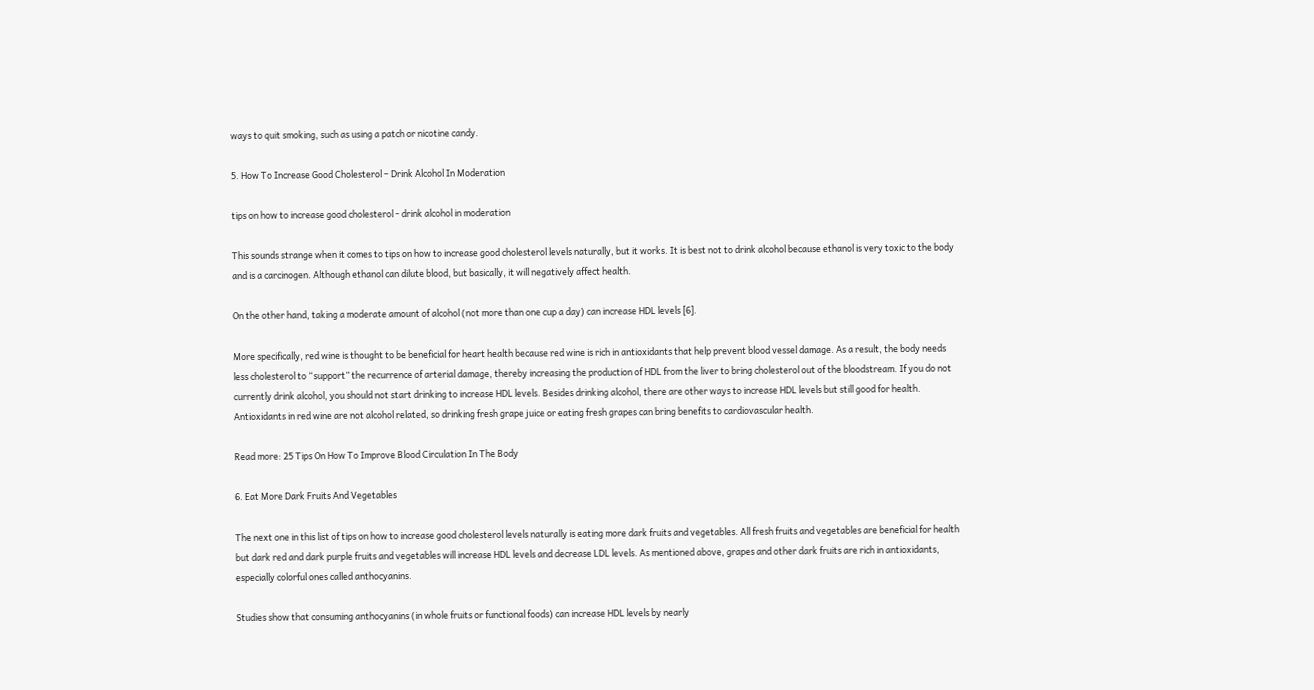ways to quit smoking, such as using a patch or nicotine candy.

5. How To Increase Good Cholesterol – Drink Alcohol In Moderation

tips on how to increase good cholesterol - drink alcohol in moderation

This sounds strange when it comes to tips on how to increase good cholesterol levels naturally, but it works. It is best not to drink alcohol because ethanol is very toxic to the body and is a carcinogen. Although ethanol can dilute blood, but basically, it will negatively affect health.

On the other hand, taking a moderate amount of alcohol (not more than one cup a day) can increase HDL levels [6].

More specifically, red wine is thought to be beneficial for heart health because red wine is rich in antioxidants that help prevent blood vessel damage. As a result, the body needs less cholesterol to “support” the recurrence of arterial damage, thereby increasing the production of HDL from the liver to bring cholesterol out of the bloodstream. If you do not currently drink alcohol, you should not start drinking to increase HDL levels. Besides drinking alcohol, there are other ways to increase HDL levels but still good for health. Antioxidants in red wine are not alcohol related, so drinking fresh grape juice or eating fresh grapes can bring benefits to cardiovascular health.

Read more: 25 Tips On How To Improve Blood Circulation In The Body

6. Eat More Dark Fruits And Vegetables

The next one in this list of tips on how to increase good cholesterol levels naturally is eating more dark fruits and vegetables. All fresh fruits and vegetables are beneficial for health but dark red and dark purple fruits and vegetables will increase HDL levels and decrease LDL levels. As mentioned above, grapes and other dark fruits are rich in antioxidants, especially colorful ones called anthocyanins.

Studies show that consuming anthocyanins (in whole fruits or functional foods) can increase HDL levels by nearly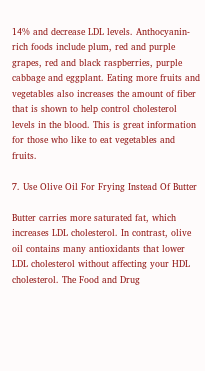14% and decrease LDL levels. Anthocyanin-rich foods include plum, red and purple grapes, red and black raspberries, purple cabbage and eggplant. Eating more fruits and vegetables also increases the amount of fiber that is shown to help control cholesterol levels in the blood. This is great information for those who like to eat vegetables and fruits.

7. Use Olive Oil For Frying Instead Of Butter

Butter carries more saturated fat, which increases LDL cholesterol. In contrast, olive oil contains many antioxidants that lower LDL cholesterol without affecting your HDL cholesterol. The Food and Drug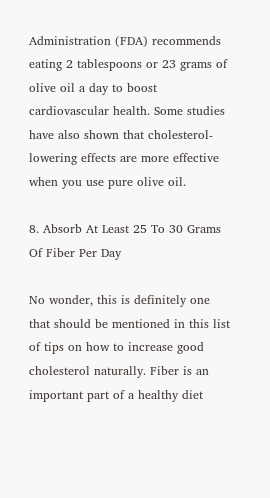Administration (FDA) recommends eating 2 tablespoons or 23 grams of olive oil a day to boost cardiovascular health. Some studies have also shown that cholesterol-lowering effects are more effective when you use pure olive oil.

8. Absorb At Least 25 To 30 Grams Of Fiber Per Day

No wonder, this is definitely one that should be mentioned in this list of tips on how to increase good cholesterol naturally. Fiber is an important part of a healthy diet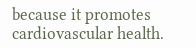because it promotes cardiovascular health.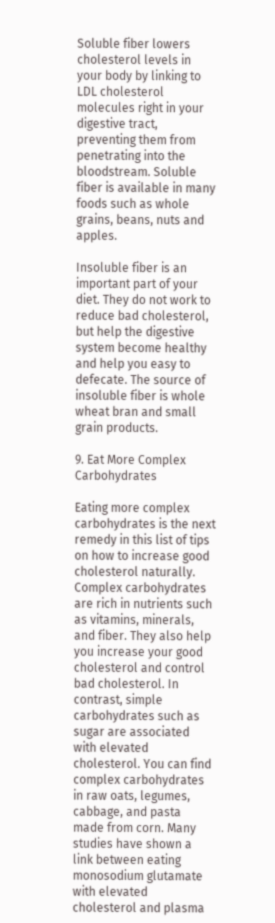Soluble fiber lowers cholesterol levels in your body by linking to LDL cholesterol molecules right in your digestive tract, preventing them from penetrating into the bloodstream. Soluble fiber is available in many foods such as whole grains, beans, nuts and apples.

Insoluble fiber is an important part of your diet. They do not work to reduce bad cholesterol, but help the digestive system become healthy and help you easy to defecate. The source of insoluble fiber is whole wheat bran and small grain products.

9. Eat More Complex Carbohydrates

Eating more complex carbohydrates is the next remedy in this list of tips on how to increase good cholesterol naturally. Complex carbohydrates are rich in nutrients such as vitamins, minerals, and fiber. They also help you increase your good cholesterol and control bad cholesterol. In contrast, simple carbohydrates such as sugar are associated with elevated cholesterol. You can find complex carbohydrates in raw oats, legumes, cabbage, and pasta made from corn. Many studies have shown a link between eating monosodium glutamate with elevated cholesterol and plasma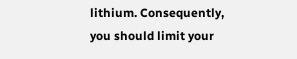lithium. Consequently, you should limit your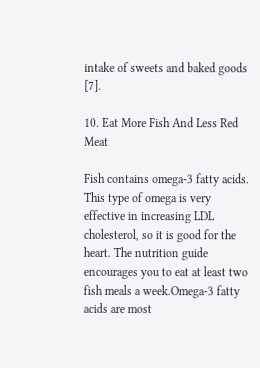intake of sweets and baked goods [7].

10. Eat More Fish And Less Red Meat

Fish contains omega-3 fatty acids. This type of omega is very effective in increasing LDL cholesterol, so it is good for the heart. The nutrition guide encourages you to eat at least two fish meals a week.Omega-3 fatty acids are most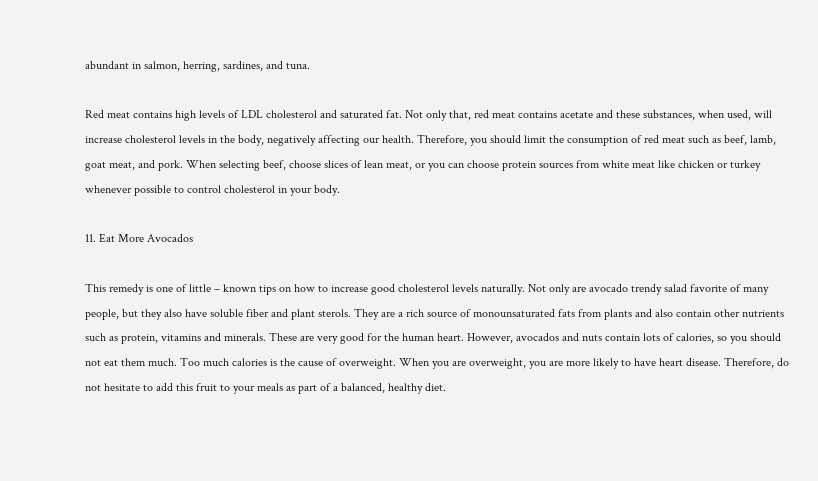abundant in salmon, herring, sardines, and tuna.

Red meat contains high levels of LDL cholesterol and saturated fat. Not only that, red meat contains acetate and these substances, when used, will increase cholesterol levels in the body, negatively affecting our health. Therefore, you should limit the consumption of red meat such as beef, lamb, goat meat, and pork. When selecting beef, choose slices of lean meat, or you can choose protein sources from white meat like chicken or turkey whenever possible to control cholesterol in your body.

11. Eat More Avocados

This remedy is one of little – known tips on how to increase good cholesterol levels naturally. Not only are avocado trendy salad favorite of many people, but they also have soluble fiber and plant sterols. They are a rich source of monounsaturated fats from plants and also contain other nutrients such as protein, vitamins and minerals. These are very good for the human heart. However, avocados and nuts contain lots of calories, so you should not eat them much. Too much calories is the cause of overweight. When you are overweight, you are more likely to have heart disease. Therefore, do not hesitate to add this fruit to your meals as part of a balanced, healthy diet.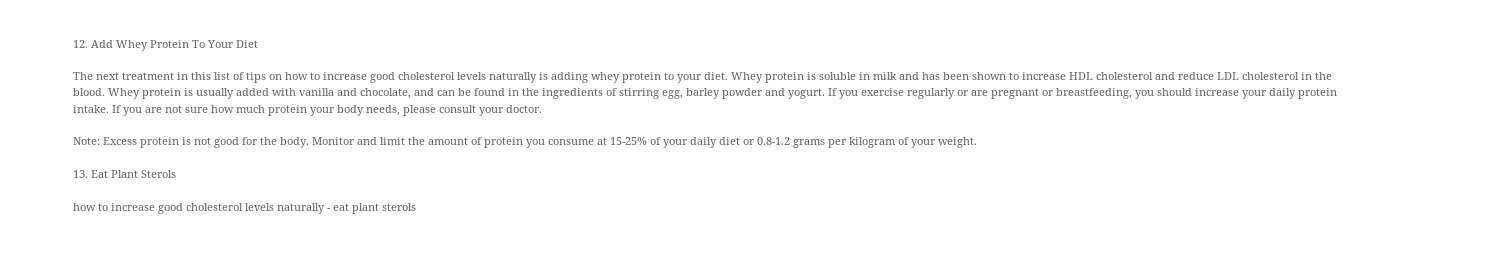12. Add Whey Protein To Your Diet

The next treatment in this list of tips on how to increase good cholesterol levels naturally is adding whey protein to your diet. Whey protein is soluble in milk and has been shown to increase HDL cholesterol and reduce LDL cholesterol in the blood. Whey protein is usually added with vanilla and chocolate, and can be found in the ingredients of stirring egg, barley powder and yogurt. If you exercise regularly or are pregnant or breastfeeding, you should increase your daily protein intake. If you are not sure how much protein your body needs, please consult your doctor.

Note: Excess protein is not good for the body. Monitor and limit the amount of protein you consume at 15-25% of your daily diet or 0.8-1.2 grams per kilogram of your weight.

13. Eat Plant Sterols

how to increase good cholesterol levels naturally - eat plant sterols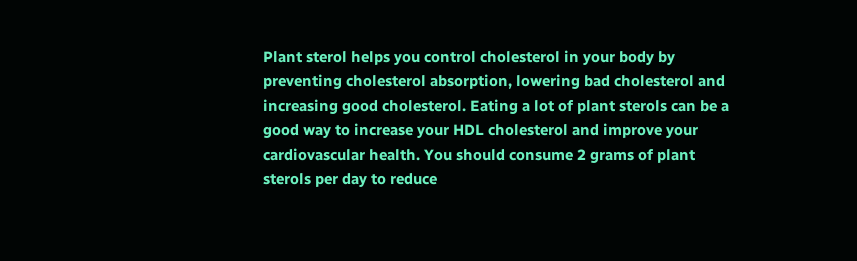Plant sterol helps you control cholesterol in your body by preventing cholesterol absorption, lowering bad cholesterol and increasing good cholesterol. Eating a lot of plant sterols can be a good way to increase your HDL cholesterol and improve your cardiovascular health. You should consume 2 grams of plant sterols per day to reduce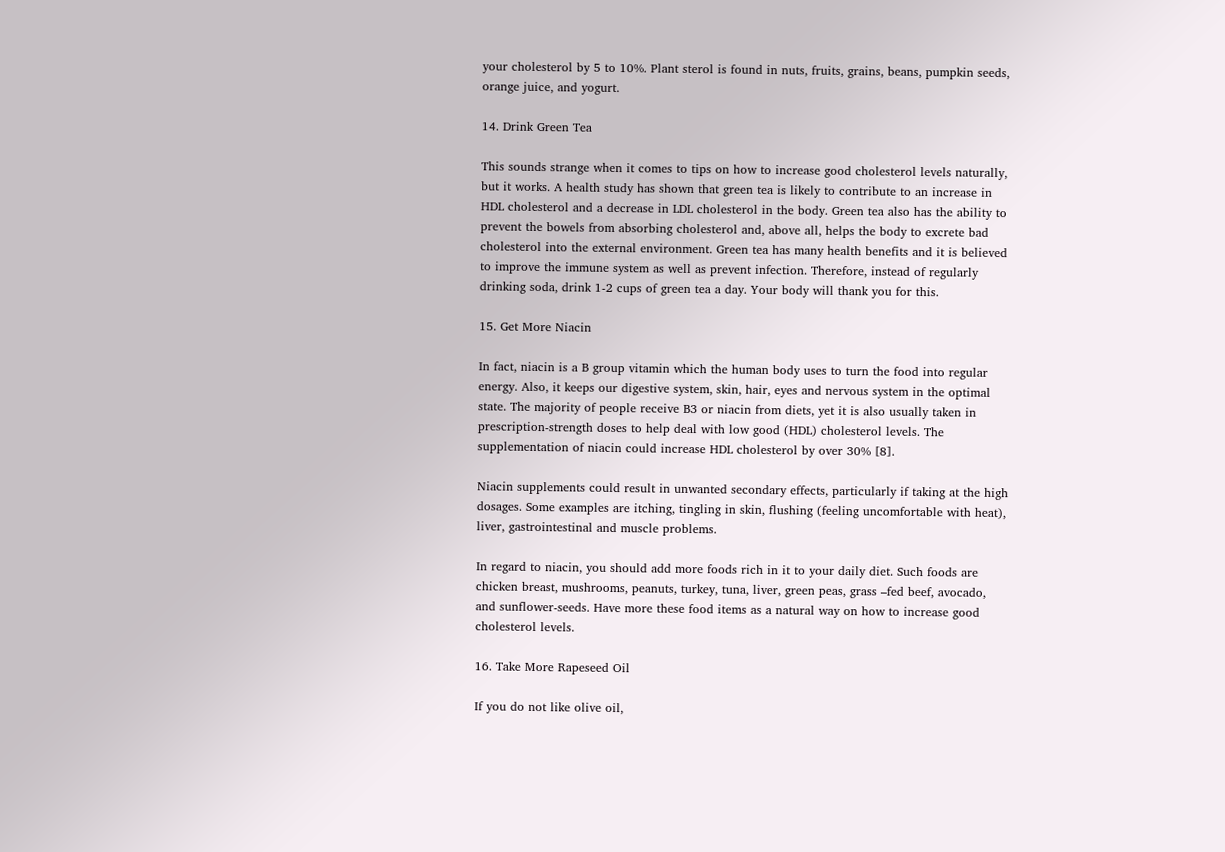your cholesterol by 5 to 10%. Plant sterol is found in nuts, fruits, grains, beans, pumpkin seeds, orange juice, and yogurt.

14. Drink Green Tea

This sounds strange when it comes to tips on how to increase good cholesterol levels naturally, but it works. A health study has shown that green tea is likely to contribute to an increase in HDL cholesterol and a decrease in LDL cholesterol in the body. Green tea also has the ability to prevent the bowels from absorbing cholesterol and, above all, helps the body to excrete bad cholesterol into the external environment. Green tea has many health benefits and it is believed to improve the immune system as well as prevent infection. Therefore, instead of regularly drinking soda, drink 1-2 cups of green tea a day. Your body will thank you for this.

15. Get More Niacin

In fact, niacin is a B group vitamin which the human body uses to turn the food into regular energy. Also, it keeps our digestive system, skin, hair, eyes and nervous system in the optimal state. The majority of people receive B3 or niacin from diets, yet it is also usually taken in prescription-strength doses to help deal with low good (HDL) cholesterol levels. The supplementation of niacin could increase HDL cholesterol by over 30% [8].

Niacin supplements could result in unwanted secondary effects, particularly if taking at the high dosages. Some examples are itching, tingling in skin, flushing (feeling uncomfortable with heat), liver, gastrointestinal and muscle problems.

In regard to niacin, you should add more foods rich in it to your daily diet. Such foods are chicken breast, mushrooms, peanuts, turkey, tuna, liver, green peas, grass –fed beef, avocado, and sunflower-seeds. Have more these food items as a natural way on how to increase good cholesterol levels.

16. Take More Rapeseed Oil

If you do not like olive oil,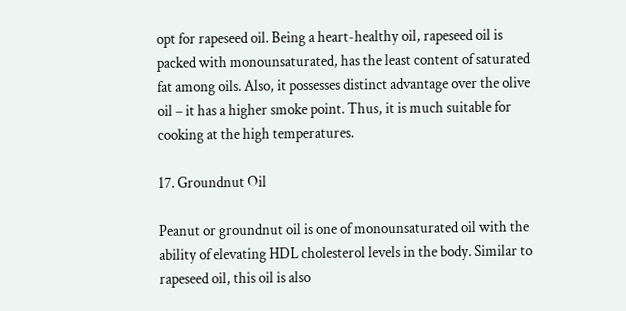opt for rapeseed oil. Being a heart-healthy oil, rapeseed oil is packed with monounsaturated, has the least content of saturated fat among oils. Also, it possesses distinct advantage over the olive oil – it has a higher smoke point. Thus, it is much suitable for cooking at the high temperatures.

17. Groundnut Oil

Peanut or groundnut oil is one of monounsaturated oil with the ability of elevating HDL cholesterol levels in the body. Similar to rapeseed oil, this oil is also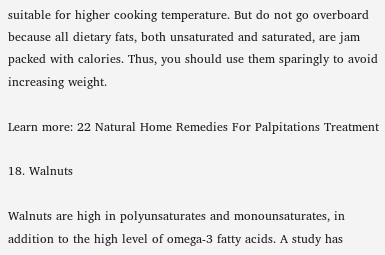suitable for higher cooking temperature. But do not go overboard because all dietary fats, both unsaturated and saturated, are jam packed with calories. Thus, you should use them sparingly to avoid increasing weight.

Learn more: 22 Natural Home Remedies For Palpitations Treatment

18. Walnuts

Walnuts are high in polyunsaturates and monounsaturates, in addition to the high level of omega-3 fatty acids. A study has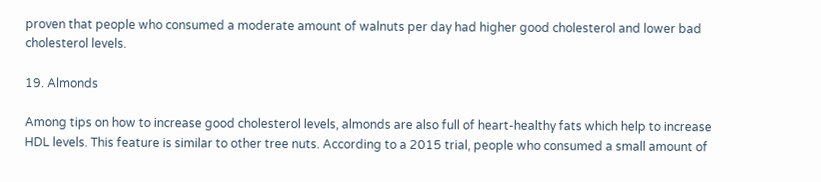proven that people who consumed a moderate amount of walnuts per day had higher good cholesterol and lower bad cholesterol levels.

19. Almonds

Among tips on how to increase good cholesterol levels, almonds are also full of heart-healthy fats which help to increase HDL levels. This feature is similar to other tree nuts. According to a 2015 trial, people who consumed a small amount of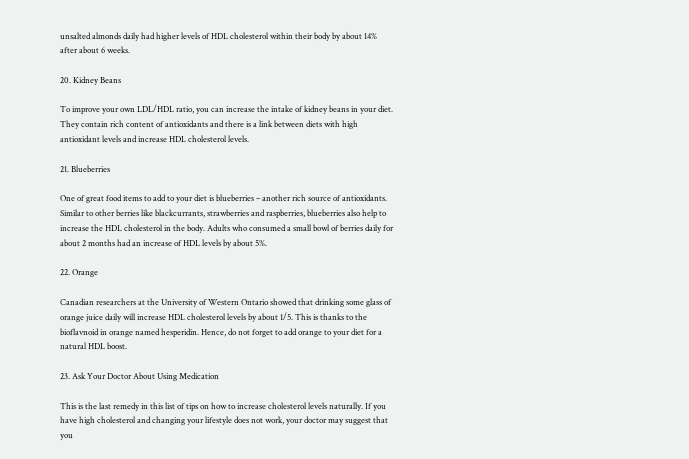unsalted almonds daily had higher levels of HDL cholesterol within their body by about 14% after about 6 weeks.

20. Kidney Beans

To improve your own LDL/HDL ratio, you can increase the intake of kidney beans in your diet. They contain rich content of antioxidants and there is a link between diets with high antioxidant levels and increase HDL cholesterol levels.

21. Blueberries

One of great food items to add to your diet is blueberries – another rich source of antioxidants. Similar to other berries like blackcurrants, strawberries and raspberries, blueberries also help to increase the HDL cholesterol in the body. Adults who consumed a small bowl of berries daily for about 2 months had an increase of HDL levels by about 5%.

22. Orange

Canadian researchers at the University of Western Ontario showed that drinking some glass of orange juice daily will increase HDL cholesterol levels by about 1/5. This is thanks to the bioflavnoid in orange named hesperidin. Hence, do not forget to add orange to your diet for a natural HDL boost.

23. Ask Your Doctor About Using Medication

This is the last remedy in this list of tips on how to increase cholesterol levels naturally. If you have high cholesterol and changing your lifestyle does not work, your doctor may suggest that you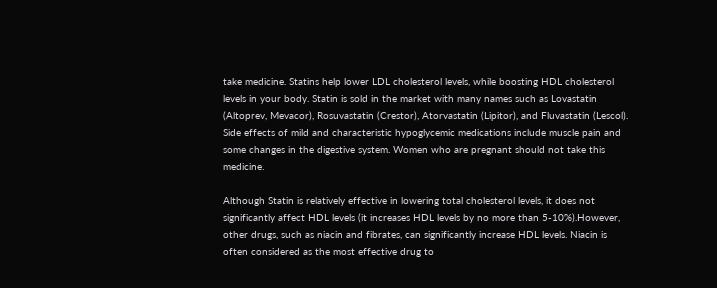take medicine. Statins help lower LDL cholesterol levels, while boosting HDL cholesterol levels in your body. Statin is sold in the market with many names such as Lovastatin (Altoprev, Mevacor), Rosuvastatin (Crestor), Atorvastatin (Lipitor), and Fluvastatin (Lescol). Side effects of mild and characteristic hypoglycemic medications include muscle pain and some changes in the digestive system. Women who are pregnant should not take this medicine.

Although Statin is relatively effective in lowering total cholesterol levels, it does not significantly affect HDL levels (it increases HDL levels by no more than 5-10%).However, other drugs, such as niacin and fibrates, can significantly increase HDL levels. Niacin is often considered as the most effective drug to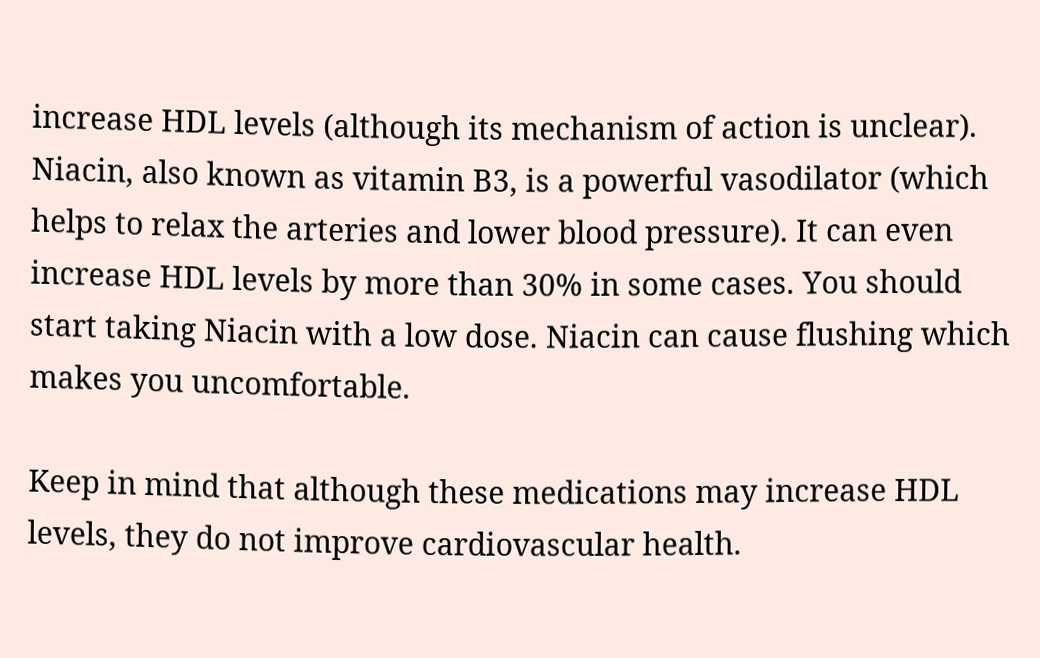increase HDL levels (although its mechanism of action is unclear). Niacin, also known as vitamin B3, is a powerful vasodilator (which helps to relax the arteries and lower blood pressure). It can even increase HDL levels by more than 30% in some cases. You should start taking Niacin with a low dose. Niacin can cause flushing which makes you uncomfortable.

Keep in mind that although these medications may increase HDL levels, they do not improve cardiovascular health.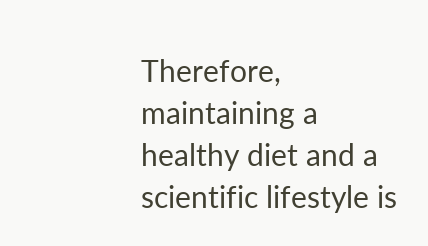Therefore, maintaining a healthy diet and a scientific lifestyle is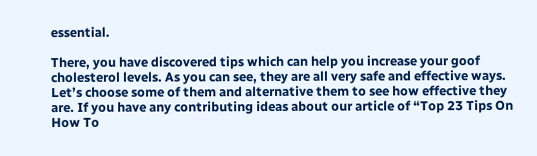essential.

There, you have discovered tips which can help you increase your goof cholesterol levels. As you can see, they are all very safe and effective ways. Let’s choose some of them and alternative them to see how effective they are. If you have any contributing ideas about our article of “Top 23 Tips On How To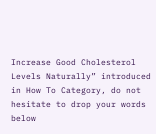Increase Good Cholesterol Levels Naturally” introduced in How To Category, do not hesitate to drop your words below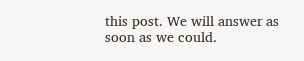this post. We will answer as soon as we could.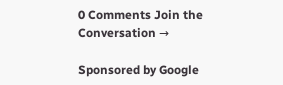0 Comments Join the Conversation →

Sponsored by Google